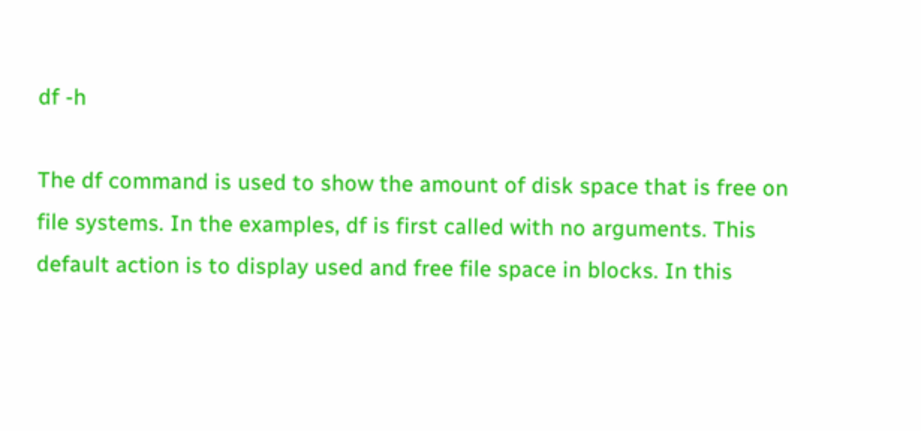df -h

The df command is used to show the amount of disk space that is free on file systems. In the examples, df is first called with no arguments. This default action is to display used and free file space in blocks. In this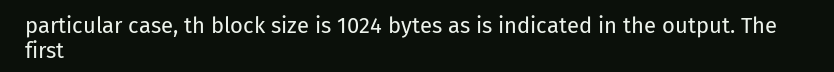particular case, th block size is 1024 bytes as is indicated in the output. The first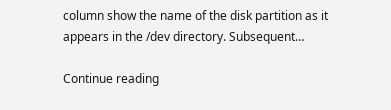column show the name of the disk partition as it appears in the /dev directory. Subsequent…

Continue reading